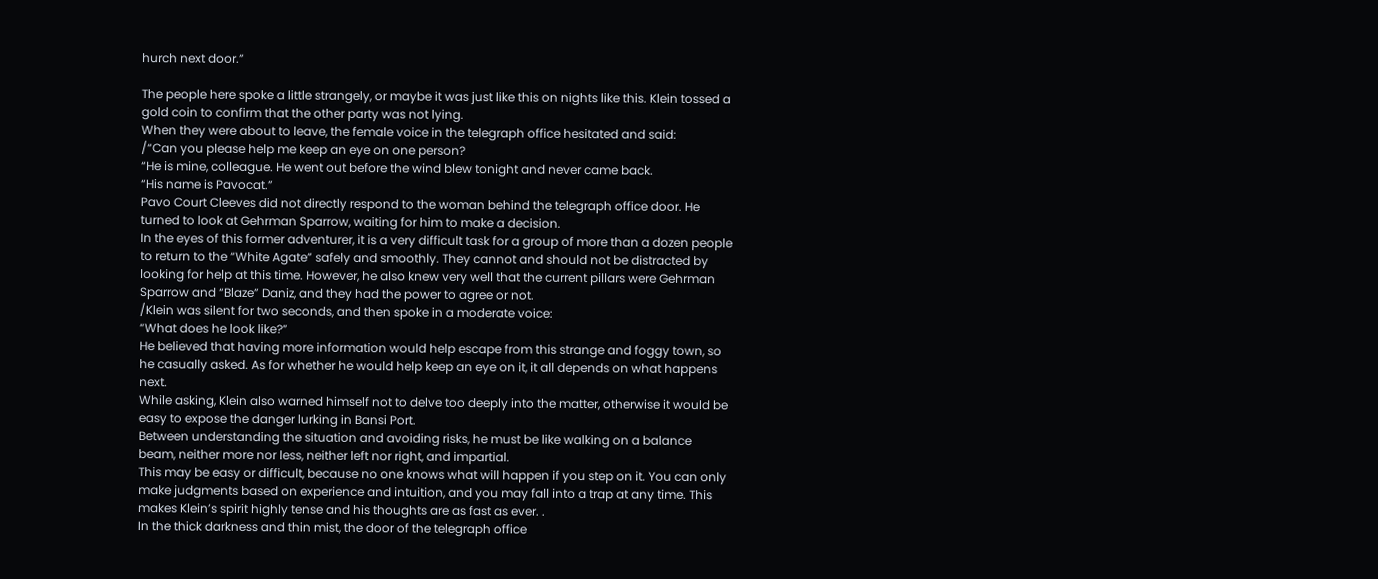hurch next door.”

The people here spoke a little strangely, or maybe it was just like this on nights like this. Klein tossed a gold coin to confirm that the other party was not lying.
When they were about to leave, the female voice in the telegraph office hesitated and said:
/“Can you please help me keep an eye on one person?
“He is mine, colleague. He went out before the wind blew tonight and never came back.
“His name is Pavocat.”
Pavo Court Cleeves did not directly respond to the woman behind the telegraph office door. He turned to look at Gehrman Sparrow, waiting for him to make a decision.
In the eyes of this former adventurer, it is a very difficult task for a group of more than a dozen people to return to the “White Agate” safely and smoothly. They cannot and should not be distracted by looking for help at this time. However, he also knew very well that the current pillars were Gehrman Sparrow and “Blaze” Daniz, and they had the power to agree or not.
/Klein was silent for two seconds, and then spoke in a moderate voice:
“What does he look like?”
He believed that having more information would help escape from this strange and foggy town, so he casually asked. As for whether he would help keep an eye on it, it all depends on what happens next.
While asking, Klein also warned himself not to delve too deeply into the matter, otherwise it would be easy to expose the danger lurking in Bansi Port.
Between understanding the situation and avoiding risks, he must be like walking on a balance beam, neither more nor less, neither left nor right, and impartial.
This may be easy or difficult, because no one knows what will happen if you step on it. You can only make judgments based on experience and intuition, and you may fall into a trap at any time. This makes Klein’s spirit highly tense and his thoughts are as fast as ever. .
In the thick darkness and thin mist, the door of the telegraph office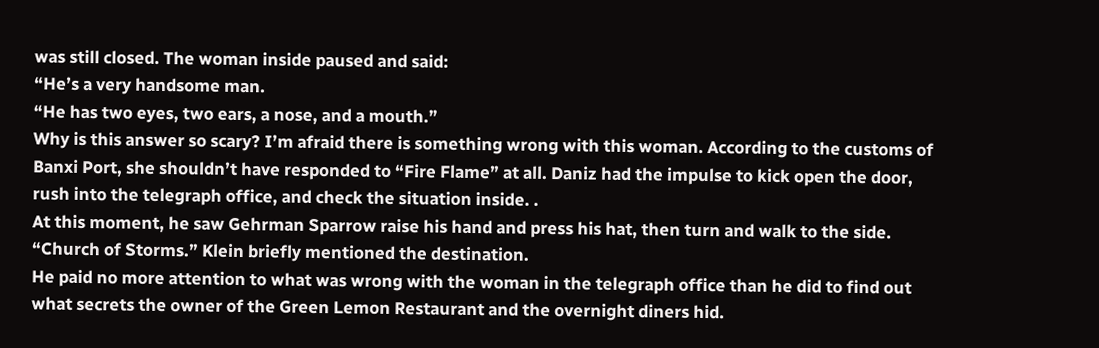was still closed. The woman inside paused and said:
“He’s a very handsome man.
“He has two eyes, two ears, a nose, and a mouth.”
Why is this answer so scary? I’m afraid there is something wrong with this woman. According to the customs of Banxi Port, she shouldn’t have responded to “Fire Flame” at all. Daniz had the impulse to kick open the door, rush into the telegraph office, and check the situation inside. .
At this moment, he saw Gehrman Sparrow raise his hand and press his hat, then turn and walk to the side.
“Church of Storms.” Klein briefly mentioned the destination.
He paid no more attention to what was wrong with the woman in the telegraph office than he did to find out what secrets the owner of the Green Lemon Restaurant and the overnight diners hid.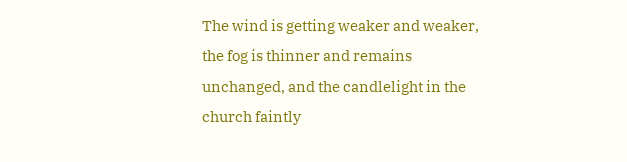The wind is getting weaker and weaker, the fog is thinner and remains unchanged, and the candlelight in the church faintly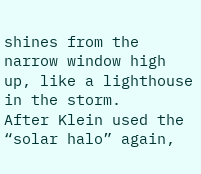shines from the narrow window high up, like a lighthouse in the storm.
After Klein used the “solar halo” again,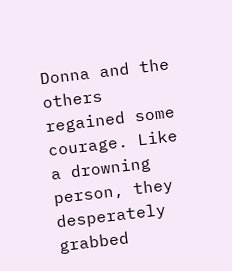Donna and the others regained some courage. Like a drowning person, they desperately grabbed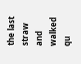the last straw and walked qu